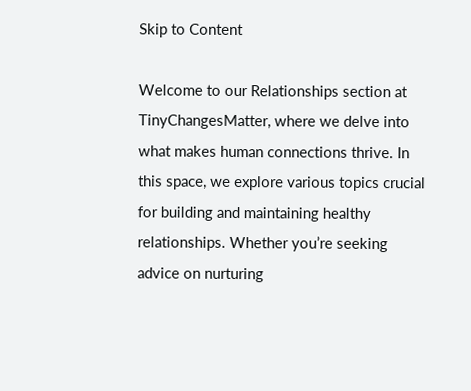Skip to Content

Welcome to our Relationships section at TinyChangesMatter, where we delve into what makes human connections thrive. In this space, we explore various topics crucial for building and maintaining healthy relationships. Whether you’re seeking advice on nurturing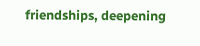friendships, deepening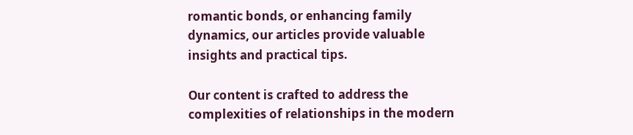romantic bonds, or enhancing family dynamics, our articles provide valuable insights and practical tips.

Our content is crafted to address the complexities of relationships in the modern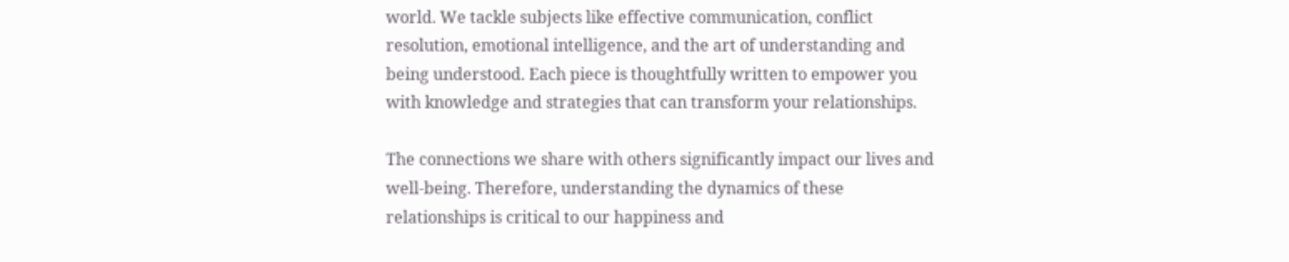world. We tackle subjects like effective communication, conflict resolution, emotional intelligence, and the art of understanding and being understood. Each piece is thoughtfully written to empower you with knowledge and strategies that can transform your relationships.

The connections we share with others significantly impact our lives and well-being. Therefore, understanding the dynamics of these relationships is critical to our happiness and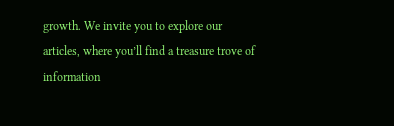growth. We invite you to explore our articles, where you’ll find a treasure trove of information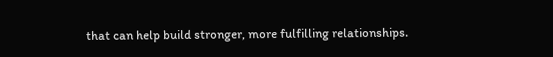that can help build stronger, more fulfilling relationships.